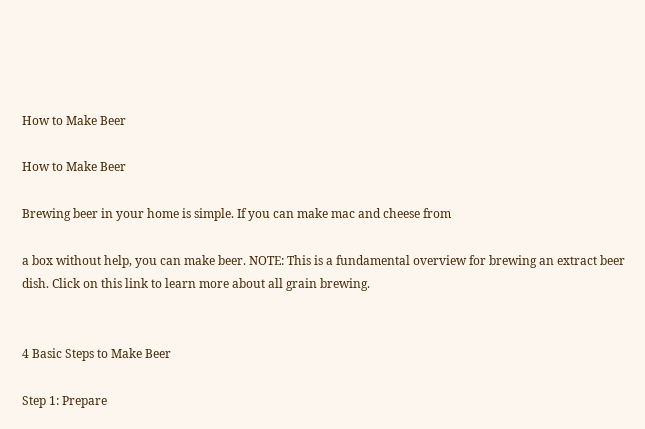How to Make Beer

How to Make Beer

Brewing beer in your home is simple. If you can make mac and cheese from

a box without help, you can make beer. NOTE: This is a fundamental overview for brewing an extract beer dish. Click on this link to learn more about all grain brewing.


4 Basic Steps to Make Beer

Step 1: Prepare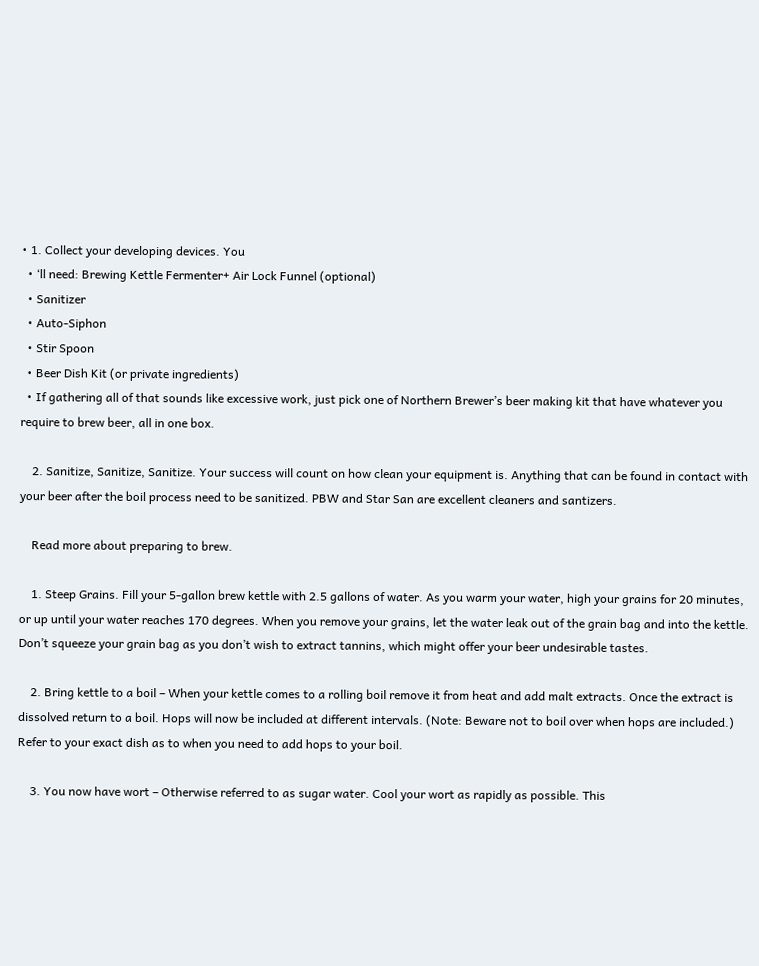• 1. Collect your developing devices. You
  • ‘ll need: Brewing Kettle Fermenter+ Air Lock Funnel (optional)
  • Sanitizer
  • Auto-Siphon
  • Stir Spoon
  • Beer Dish Kit (or private ingredients)
  • If gathering all of that sounds like excessive work, just pick one of Northern Brewer’s beer making kit that have whatever you require to brew beer, all in one box.

    2. Sanitize, Sanitize, Sanitize. Your success will count on how clean your equipment is. Anything that can be found in contact with your beer after the boil process need to be sanitized. PBW and Star San are excellent cleaners and santizers.

    Read more about preparing to brew.

    1. Steep Grains. Fill your 5-gallon brew kettle with 2.5 gallons of water. As you warm your water, high your grains for 20 minutes, or up until your water reaches 170 degrees. When you remove your grains, let the water leak out of the grain bag and into the kettle. Don’t squeeze your grain bag as you don’t wish to extract tannins, which might offer your beer undesirable tastes.

    2. Bring kettle to a boil – When your kettle comes to a rolling boil remove it from heat and add malt extracts. Once the extract is dissolved return to a boil. Hops will now be included at different intervals. (Note: Beware not to boil over when hops are included.) Refer to your exact dish as to when you need to add hops to your boil.

    3. You now have wort – Otherwise referred to as sugar water. Cool your wort as rapidly as possible. This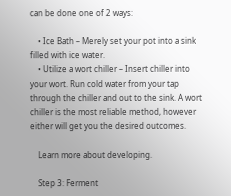can be done one of 2 ways:

    • Ice Bath – Merely set your pot into a sink filled with ice water.
    • Utilize a wort chiller – Insert chiller into your wort. Run cold water from your tap through the chiller and out to the sink. A wort chiller is the most reliable method, however either will get you the desired outcomes.

    Learn more about developing.

    Step 3: Ferment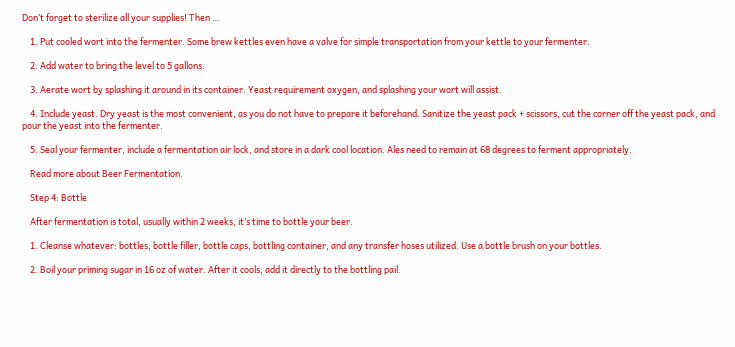Don’t forget to sterilize all your supplies! Then …

    1. Put cooled wort into the fermenter. Some brew kettles even have a valve for simple transportation from your kettle to your fermenter.

    2. Add water to bring the level to 5 gallons.

    3. Aerate wort by splashing it around in its container. Yeast requirement oxygen, and splashing your wort will assist.

    4. Include yeast. Dry yeast is the most convenient, as you do not have to prepare it beforehand. Sanitize the yeast pack + scissors, cut the corner off the yeast pack, and pour the yeast into the fermenter.

    5. Seal your fermenter, include a fermentation air lock, and store in a dark cool location. Ales need to remain at 68 degrees to ferment appropriately.

    Read more about Beer Fermentation.

    Step 4: Bottle

    After fermentation is total, usually within 2 weeks, it’s time to bottle your beer.

    1. Cleanse whatever: bottles, bottle filler, bottle caps, bottling container, and any transfer hoses utilized. Use a bottle brush on your bottles.

    2. Boil your priming sugar in 16 oz of water. After it cools, add it directly to the bottling pail.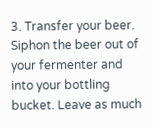3. Transfer your beer. Siphon the beer out of your fermenter and into your bottling bucket. Leave as much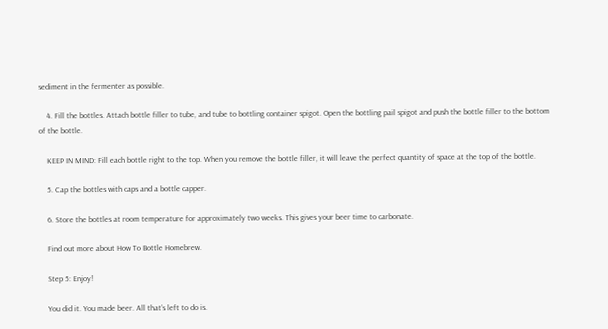sediment in the fermenter as possible.

    4. Fill the bottles. Attach bottle filler to tube, and tube to bottling container spigot. Open the bottling pail spigot and push the bottle filler to the bottom of the bottle.

    KEEP IN MIND: Fill each bottle right to the top. When you remove the bottle filler, it will leave the perfect quantity of space at the top of the bottle.

    5. Cap the bottles with caps and a bottle capper.

    6. Store the bottles at room temperature for approximately two weeks. This gives your beer time to carbonate.

    Find out more about How To Bottle Homebrew.

    Step 5: Enjoy!

    You did it. You made beer. All that’s left to do is.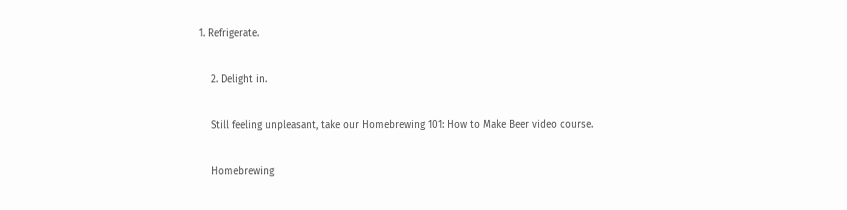1. Refrigerate.

    2. Delight in.

    Still feeling unpleasant, take our Homebrewing 101: How to Make Beer video course.

    Homebrewing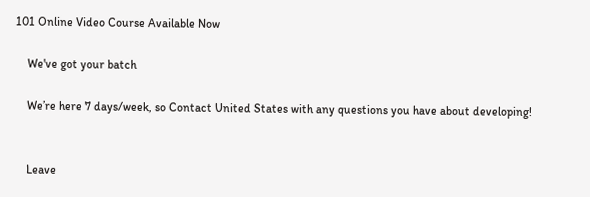101 Online Video Course Available Now

    We've got your batch

    We’re here 7 days/week, so Contact United States with any questions you have about developing!


    Leave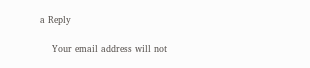a Reply

    Your email address will not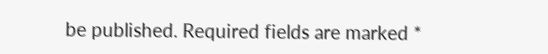be published. Required fields are marked *